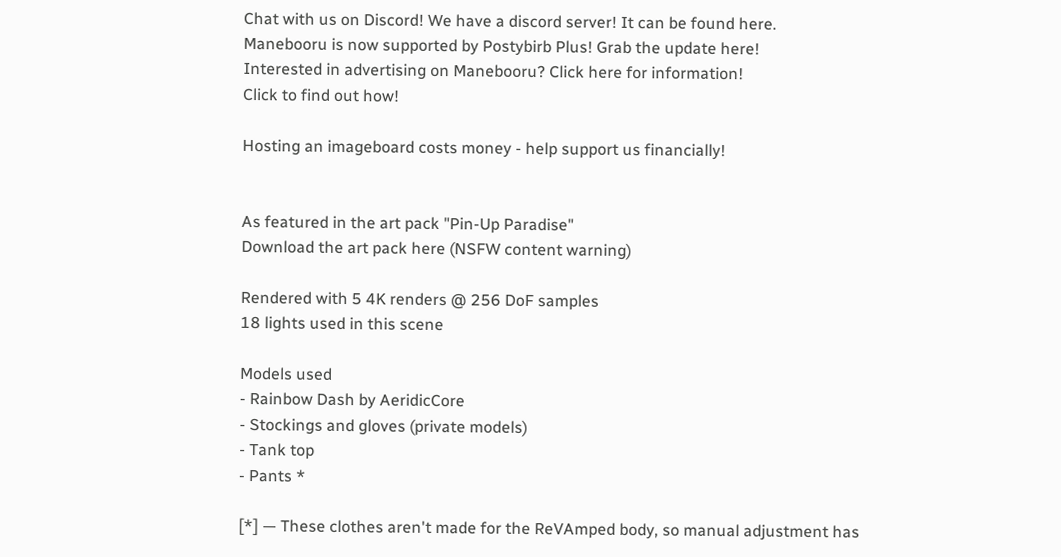Chat with us on Discord! We have a discord server! It can be found here.
Manebooru is now supported by Postybirb Plus! Grab the update here!
Interested in advertising on Manebooru? Click here for information!
Click to find out how!

Hosting an imageboard costs money - help support us financially!


As featured in the art pack "Pin-Up Paradise"
Download the art pack here (NSFW content warning)

Rendered with 5 4K renders @ 256 DoF samples
18 lights used in this scene

Models used
- Rainbow Dash by AeridicCore
- Stockings and gloves (private models)
- Tank top
- Pants *

[*] — These clothes aren't made for the ReVAmped body, so manual adjustment has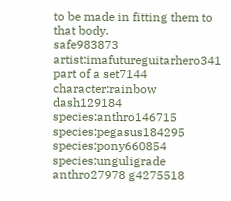to be made in fitting them to that body.
safe983873 artist:imafutureguitarhero341 part of a set7144 character:rainbow dash129184 species:anthro146715 species:pegasus184295 species:pony660854 species:unguligrade anthro27978 g4275518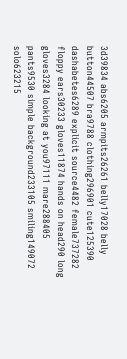3d39834 abs6205 armpits26261 belly17028 belly button44507 bra9788 clothing296901 cute125390 dashabetes6289 explicit source4482 female737282 floppy ears30233 gloves11874 hands on head290 long gloves3284 looking at you97111 mare288405 pants9530 simple background233105 smiling149072 solo623215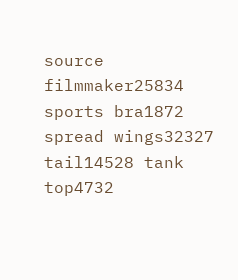source filmmaker25834 sports bra1872 spread wings32327 tail14528 tank top4732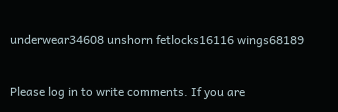underwear34608 unshorn fetlocks16116 wings68189


Please log in to write comments. If you are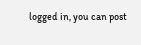logged in, you can post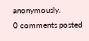anonymously.
0 comments posted